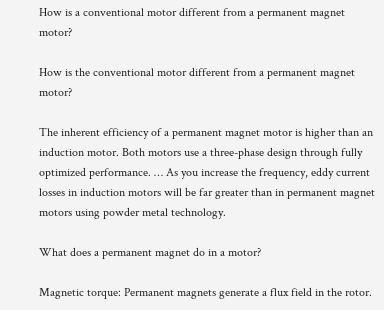How is a conventional motor different from a permanent magnet motor?

How is the conventional motor different from a permanent magnet motor?

The inherent efficiency of a permanent magnet motor is higher than an induction motor. Both motors use a three-phase design through fully optimized performance. … As you increase the frequency, eddy current losses in induction motors will be far greater than in permanent magnet motors using powder metal technology.

What does a permanent magnet do in a motor?

Magnetic torque: Permanent magnets generate a flux field in the rotor.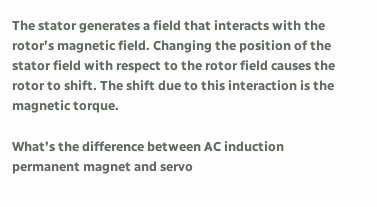The stator generates a field that interacts with the rotor’s magnetic field. Changing the position of the stator field with respect to the rotor field causes the rotor to shift. The shift due to this interaction is the magnetic torque.

What’s the difference between AC induction permanent magnet and servo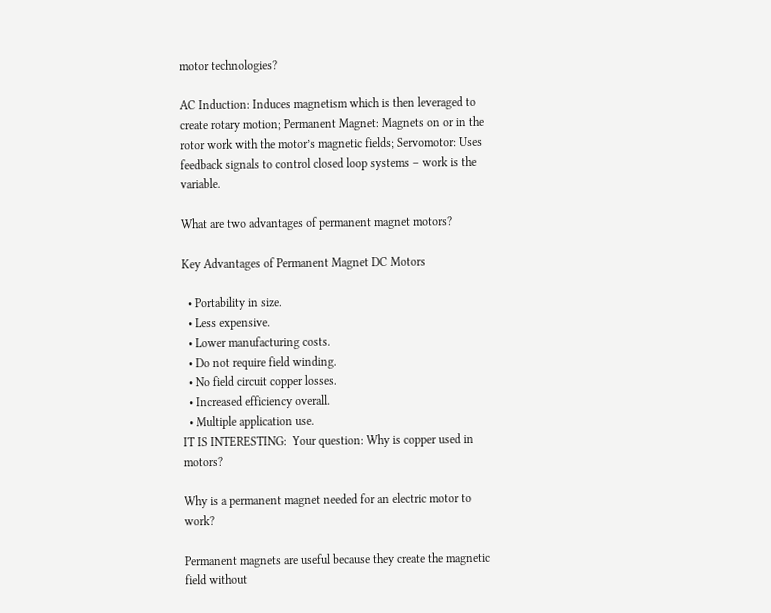motor technologies?

AC Induction: Induces magnetism which is then leveraged to create rotary motion; Permanent Magnet: Magnets on or in the rotor work with the motor’s magnetic fields; Servomotor: Uses feedback signals to control closed loop systems – work is the variable.

What are two advantages of permanent magnet motors?

Key Advantages of Permanent Magnet DC Motors

  • Portability in size.
  • Less expensive.
  • Lower manufacturing costs.
  • Do not require field winding.
  • No field circuit copper losses.
  • Increased efficiency overall.
  • Multiple application use.
IT IS INTERESTING:  Your question: Why is copper used in motors?

Why is a permanent magnet needed for an electric motor to work?

Permanent magnets are useful because they create the magnetic field without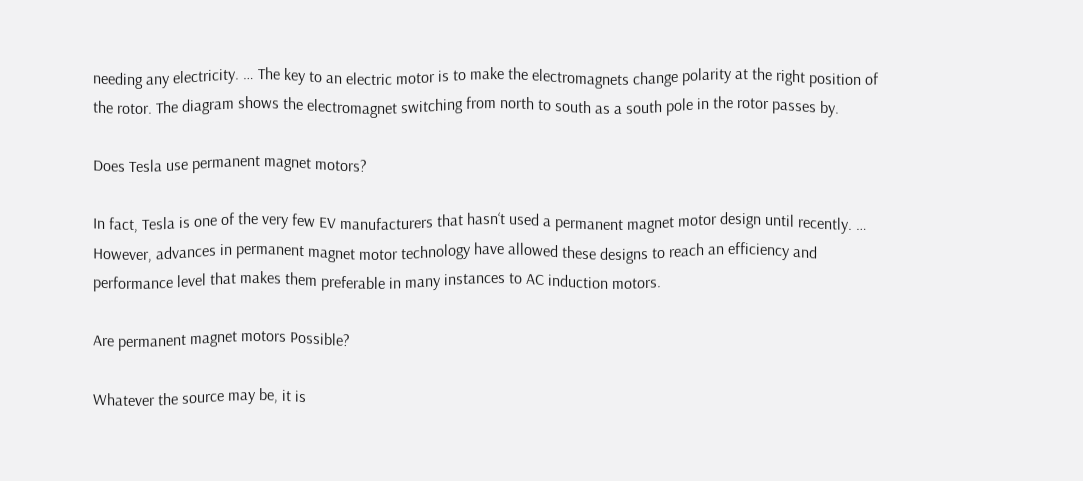needing any electricity. … The key to an electric motor is to make the electromagnets change polarity at the right position of the rotor. The diagram shows the electromagnet switching from north to south as a south pole in the rotor passes by.

Does Tesla use permanent magnet motors?

In fact, Tesla is one of the very few EV manufacturers that hasn‘t used a permanent magnet motor design until recently. … However, advances in permanent magnet motor technology have allowed these designs to reach an efficiency and performance level that makes them preferable in many instances to AC induction motors.

Are permanent magnet motors Possible?

Whatever the source may be, it is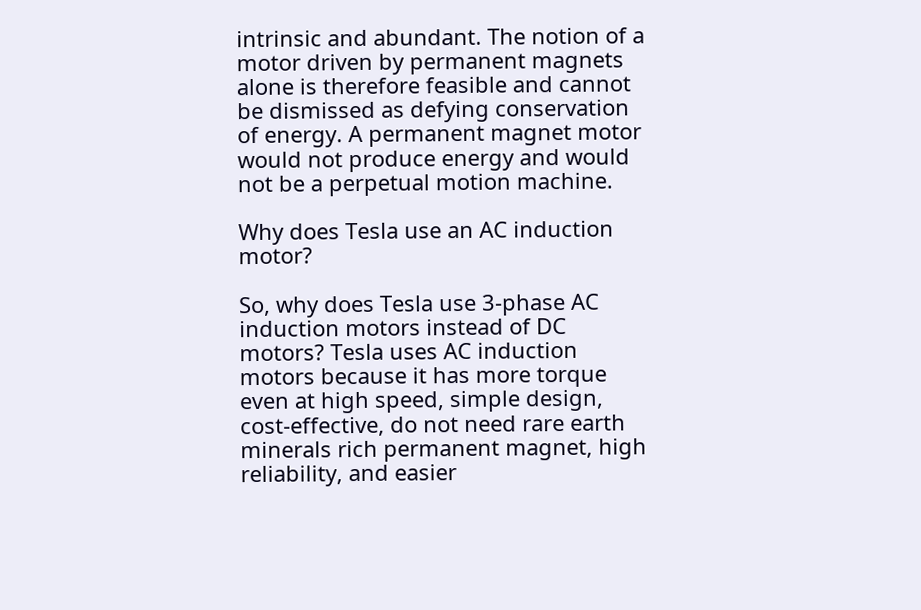intrinsic and abundant. The notion of a motor driven by permanent magnets alone is therefore feasible and cannot be dismissed as defying conservation of energy. A permanent magnet motor would not produce energy and would not be a perpetual motion machine.

Why does Tesla use an AC induction motor?

So, why does Tesla use 3-phase AC induction motors instead of DC motors? Tesla uses AC induction motors because it has more torque even at high speed, simple design, cost-effective, do not need rare earth minerals rich permanent magnet, high reliability, and easier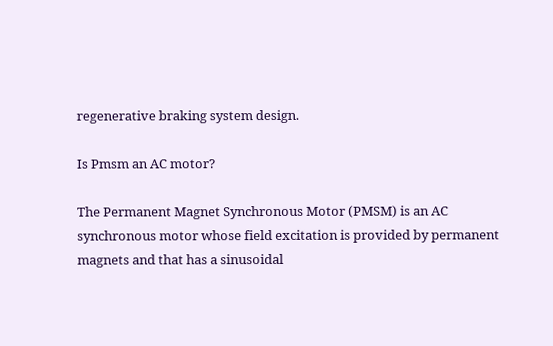regenerative braking system design.

Is Pmsm an AC motor?

The Permanent Magnet Synchronous Motor (PMSM) is an AC synchronous motor whose field excitation is provided by permanent magnets and that has a sinusoidal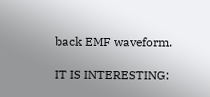back EMF waveform.

IT IS INTERESTING: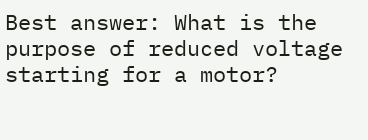Best answer: What is the purpose of reduced voltage starting for a motor?